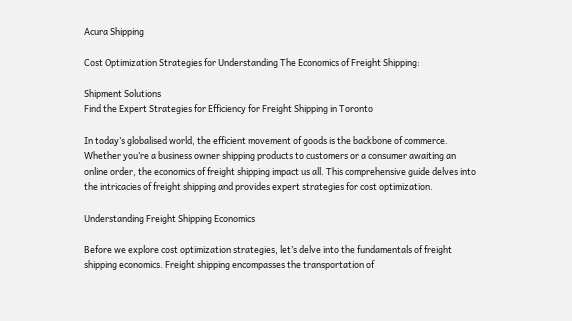Acura Shipping

Cost Optimization Strategies for Understanding The Economics of Freight Shipping:

Shipment Solutions
Find the Expert Strategies for Efficiency for Freight Shipping in Toronto

In today’s globalised world, the efficient movement of goods is the backbone of commerce. Whether you’re a business owner shipping products to customers or a consumer awaiting an online order, the economics of freight shipping impact us all. This comprehensive guide delves into the intricacies of freight shipping and provides expert strategies for cost optimization.

Understanding Freight Shipping Economics

Before we explore cost optimization strategies, let’s delve into the fundamentals of freight shipping economics. Freight shipping encompasses the transportation of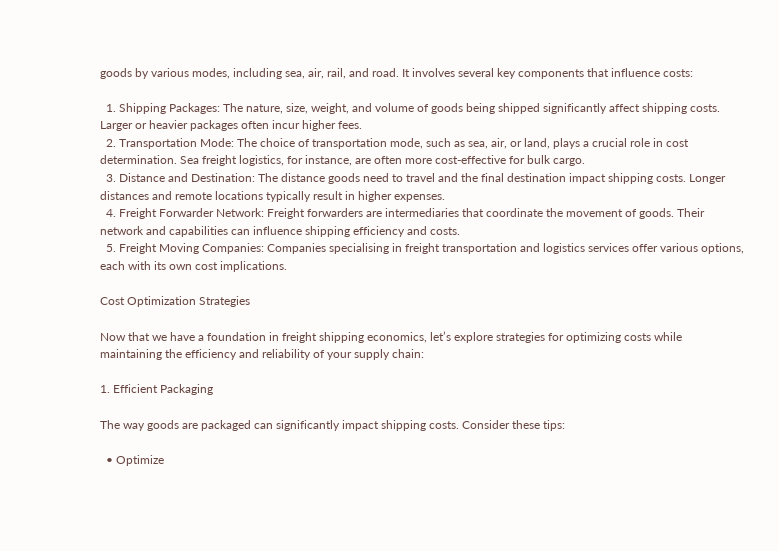goods by various modes, including sea, air, rail, and road. It involves several key components that influence costs:

  1. Shipping Packages: The nature, size, weight, and volume of goods being shipped significantly affect shipping costs. Larger or heavier packages often incur higher fees.
  2. Transportation Mode: The choice of transportation mode, such as sea, air, or land, plays a crucial role in cost determination. Sea freight logistics, for instance, are often more cost-effective for bulk cargo.
  3. Distance and Destination: The distance goods need to travel and the final destination impact shipping costs. Longer distances and remote locations typically result in higher expenses.
  4. Freight Forwarder Network: Freight forwarders are intermediaries that coordinate the movement of goods. Their network and capabilities can influence shipping efficiency and costs.
  5. Freight Moving Companies: Companies specialising in freight transportation and logistics services offer various options, each with its own cost implications.

Cost Optimization Strategies

Now that we have a foundation in freight shipping economics, let’s explore strategies for optimizing costs while maintaining the efficiency and reliability of your supply chain:

1. Efficient Packaging

The way goods are packaged can significantly impact shipping costs. Consider these tips:

  • Optimize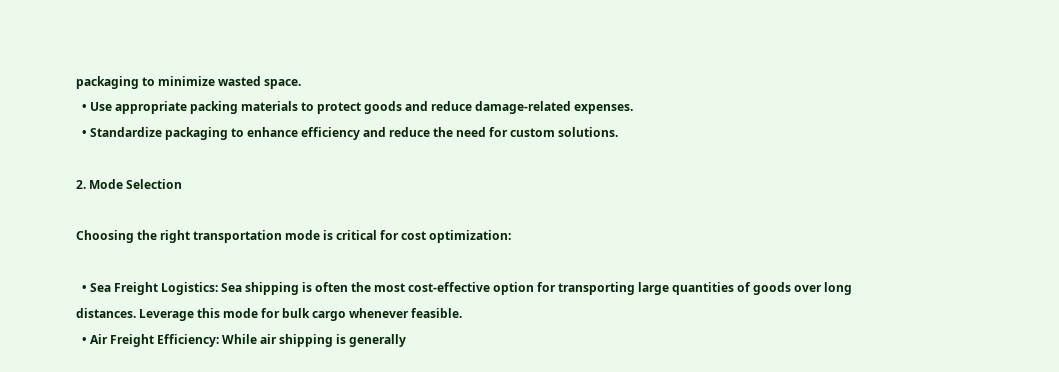packaging to minimize wasted space.
  • Use appropriate packing materials to protect goods and reduce damage-related expenses.
  • Standardize packaging to enhance efficiency and reduce the need for custom solutions.

2. Mode Selection

Choosing the right transportation mode is critical for cost optimization:

  • Sea Freight Logistics: Sea shipping is often the most cost-effective option for transporting large quantities of goods over long distances. Leverage this mode for bulk cargo whenever feasible.
  • Air Freight Efficiency: While air shipping is generally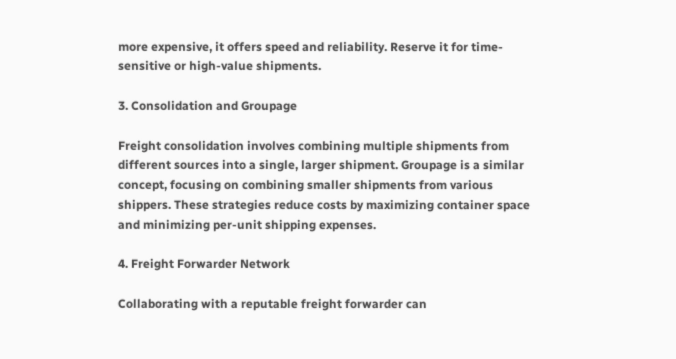more expensive, it offers speed and reliability. Reserve it for time-sensitive or high-value shipments.

3. Consolidation and Groupage

Freight consolidation involves combining multiple shipments from different sources into a single, larger shipment. Groupage is a similar concept, focusing on combining smaller shipments from various shippers. These strategies reduce costs by maximizing container space and minimizing per-unit shipping expenses.

4. Freight Forwarder Network

Collaborating with a reputable freight forwarder can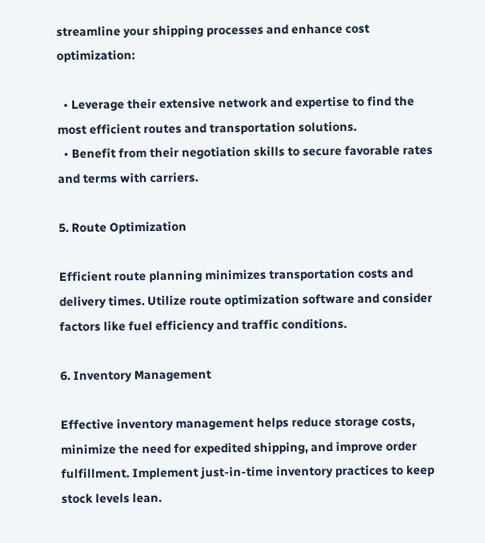streamline your shipping processes and enhance cost optimization:

  • Leverage their extensive network and expertise to find the most efficient routes and transportation solutions.
  • Benefit from their negotiation skills to secure favorable rates and terms with carriers.

5. Route Optimization

Efficient route planning minimizes transportation costs and delivery times. Utilize route optimization software and consider factors like fuel efficiency and traffic conditions.

6. Inventory Management

Effective inventory management helps reduce storage costs, minimize the need for expedited shipping, and improve order fulfillment. Implement just-in-time inventory practices to keep stock levels lean.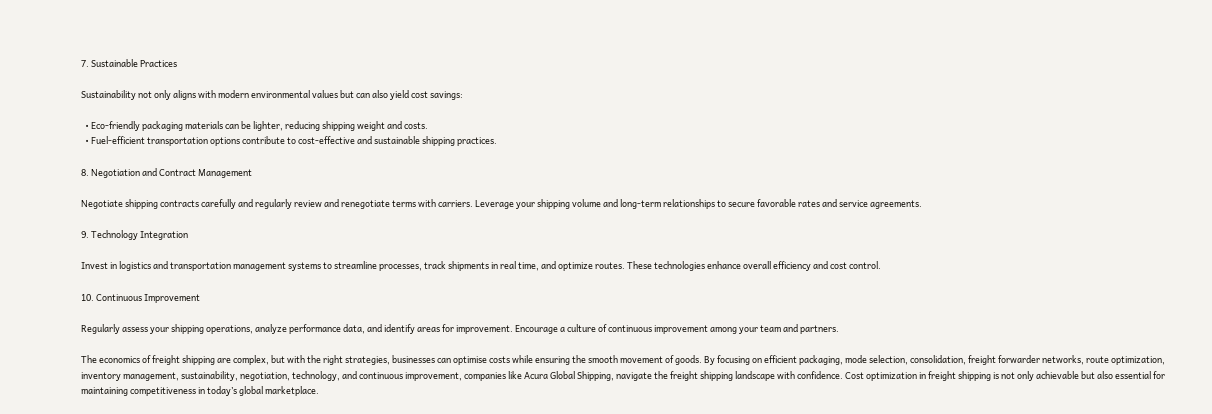7. Sustainable Practices

Sustainability not only aligns with modern environmental values but can also yield cost savings:

  • Eco-friendly packaging materials can be lighter, reducing shipping weight and costs.
  • Fuel-efficient transportation options contribute to cost-effective and sustainable shipping practices.

8. Negotiation and Contract Management

Negotiate shipping contracts carefully and regularly review and renegotiate terms with carriers. Leverage your shipping volume and long-term relationships to secure favorable rates and service agreements.

9. Technology Integration

Invest in logistics and transportation management systems to streamline processes, track shipments in real time, and optimize routes. These technologies enhance overall efficiency and cost control.

10. Continuous Improvement

Regularly assess your shipping operations, analyze performance data, and identify areas for improvement. Encourage a culture of continuous improvement among your team and partners.

The economics of freight shipping are complex, but with the right strategies, businesses can optimise costs while ensuring the smooth movement of goods. By focusing on efficient packaging, mode selection, consolidation, freight forwarder networks, route optimization, inventory management, sustainability, negotiation, technology, and continuous improvement, companies like Acura Global Shipping, navigate the freight shipping landscape with confidence. Cost optimization in freight shipping is not only achievable but also essential for maintaining competitiveness in today’s global marketplace.